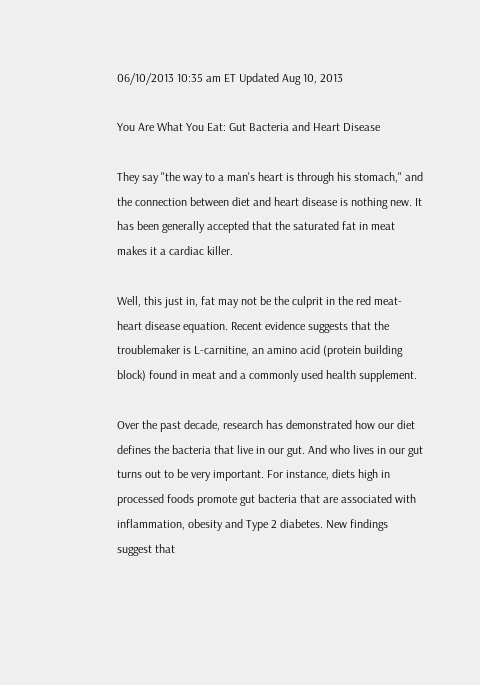06/10/2013 10:35 am ET Updated Aug 10, 2013

You Are What You Eat: Gut Bacteria and Heart Disease

They say "the way to a man's heart is through his stomach," and the connection between diet and heart disease is nothing new. It has been generally accepted that the saturated fat in meat makes it a cardiac killer.

Well, this just in, fat may not be the culprit in the red meat-heart disease equation. Recent evidence suggests that the troublemaker is L-carnitine, an amino acid (protein building block) found in meat and a commonly used health supplement.

Over the past decade, research has demonstrated how our diet defines the bacteria that live in our gut. And who lives in our gut turns out to be very important. For instance, diets high in processed foods promote gut bacteria that are associated with inflammation, obesity and Type 2 diabetes. New findings suggest that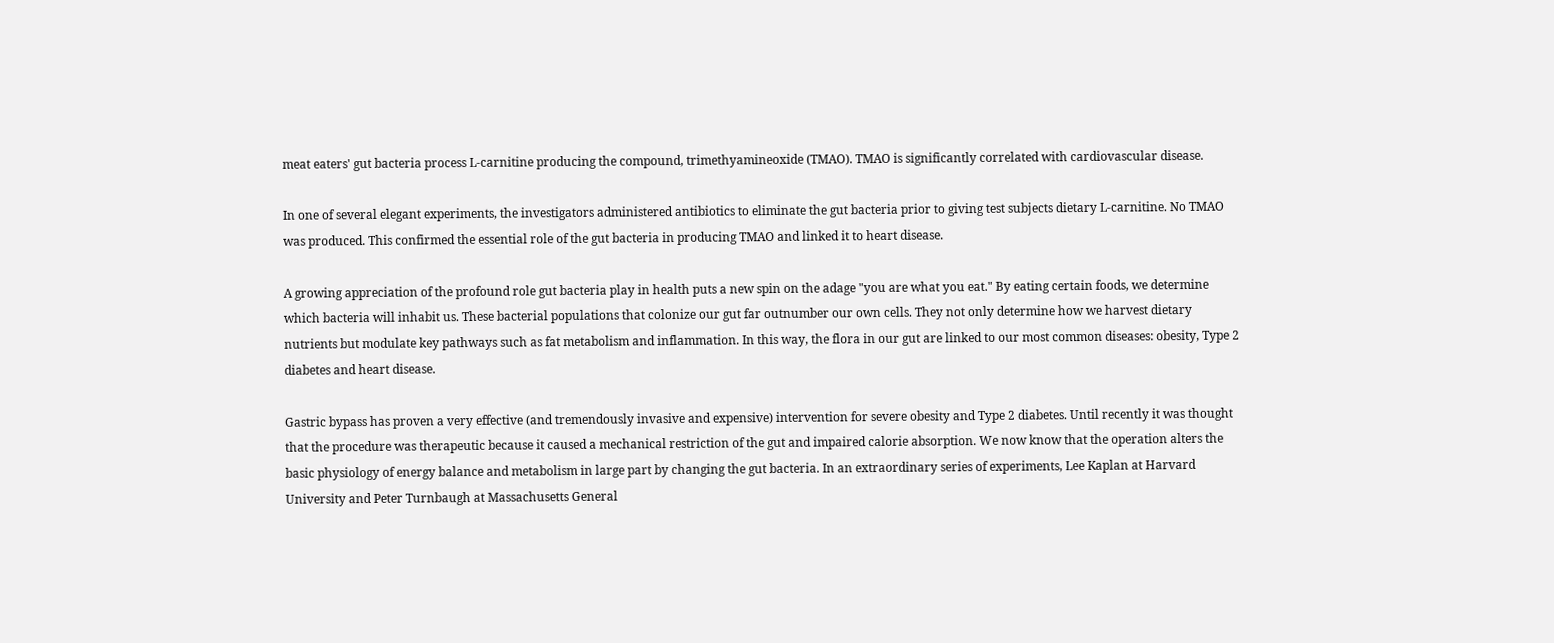meat eaters' gut bacteria process L-carnitine producing the compound, trimethyamineoxide (TMAO). TMAO is significantly correlated with cardiovascular disease.

In one of several elegant experiments, the investigators administered antibiotics to eliminate the gut bacteria prior to giving test subjects dietary L-carnitine. No TMAO was produced. This confirmed the essential role of the gut bacteria in producing TMAO and linked it to heart disease.

A growing appreciation of the profound role gut bacteria play in health puts a new spin on the adage "you are what you eat." By eating certain foods, we determine which bacteria will inhabit us. These bacterial populations that colonize our gut far outnumber our own cells. They not only determine how we harvest dietary nutrients but modulate key pathways such as fat metabolism and inflammation. In this way, the flora in our gut are linked to our most common diseases: obesity, Type 2 diabetes and heart disease.

Gastric bypass has proven a very effective (and tremendously invasive and expensive) intervention for severe obesity and Type 2 diabetes. Until recently it was thought that the procedure was therapeutic because it caused a mechanical restriction of the gut and impaired calorie absorption. We now know that the operation alters the basic physiology of energy balance and metabolism in large part by changing the gut bacteria. In an extraordinary series of experiments, Lee Kaplan at Harvard University and Peter Turnbaugh at Massachusetts General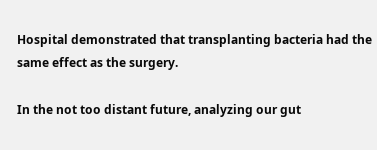Hospital demonstrated that transplanting bacteria had the same effect as the surgery.

In the not too distant future, analyzing our gut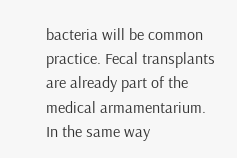bacteria will be common practice. Fecal transplants are already part of the medical armamentarium. In the same way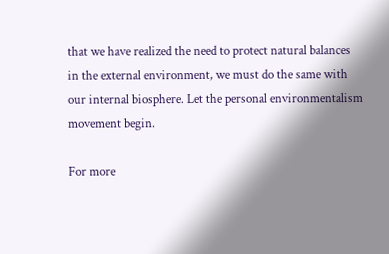that we have realized the need to protect natural balances in the external environment, we must do the same with our internal biosphere. Let the personal environmentalism movement begin.

For more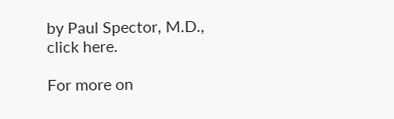by Paul Spector, M.D., click here.

For more on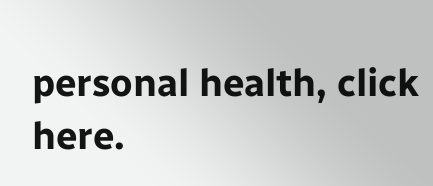personal health, click here.